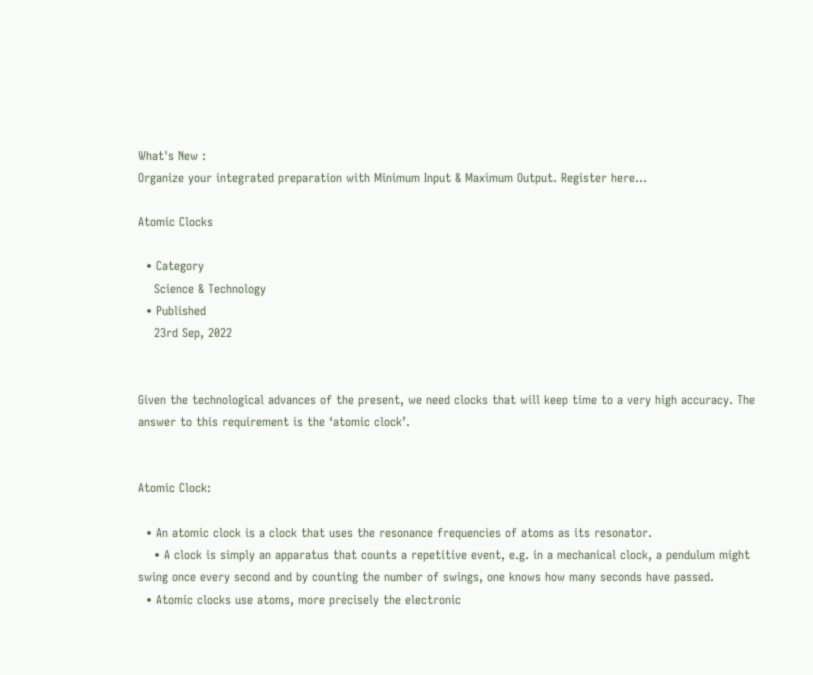What's New :
Organize your integrated preparation with Minimum Input & Maximum Output. Register here...

Atomic Clocks

  • Category
    Science & Technology
  • Published
    23rd Sep, 2022


Given the technological advances of the present, we need clocks that will keep time to a very high accuracy. The answer to this requirement is the ‘atomic clock’.


Atomic Clock:

  • An atomic clock is a clock that uses the resonance frequencies of atoms as its resonator.
    • A clock is simply an apparatus that counts a repetitive event, e.g. in a mechanical clock, a pendulum might swing once every second and by counting the number of swings, one knows how many seconds have passed.
  • Atomic clocks use atoms, more precisely the electronic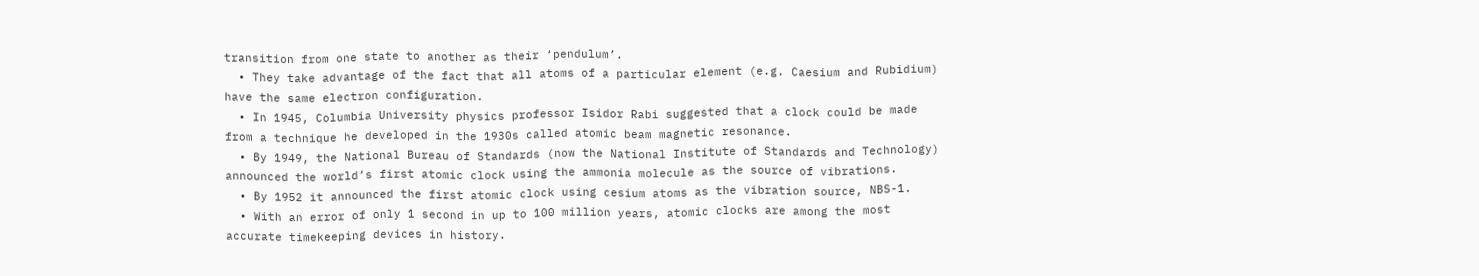transition from one state to another as their ‘pendulum’.
  • They take advantage of the fact that all atoms of a particular element (e.g. Caesium and Rubidium) have the same electron configuration.
  • In 1945, Columbia University physics professor Isidor Rabi suggested that a clock could be made from a technique he developed in the 1930s called atomic beam magnetic resonance.
  • By 1949, the National Bureau of Standards (now the National Institute of Standards and Technology) announced the world’s first atomic clock using the ammonia molecule as the source of vibrations.
  • By 1952 it announced the first atomic clock using cesium atoms as the vibration source, NBS-1.
  • With an error of only 1 second in up to 100 million years, atomic clocks are among the most accurate timekeeping devices in history.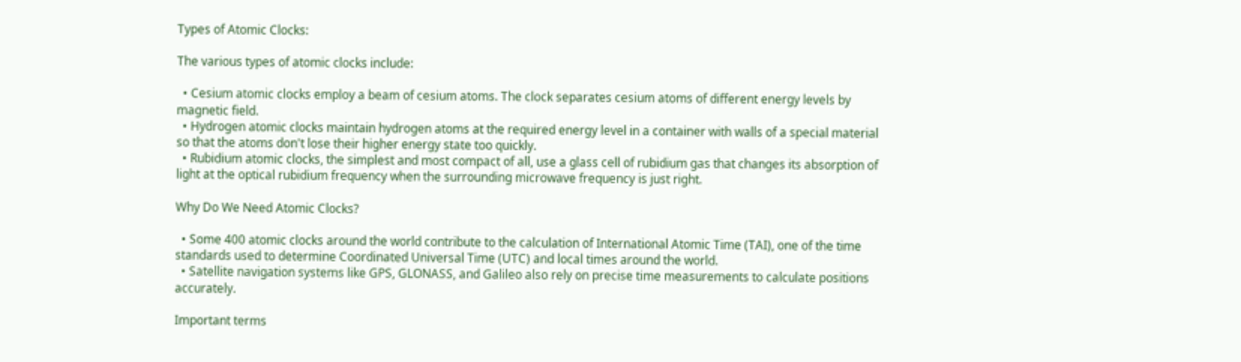Types of Atomic Clocks:

The various types of atomic clocks include:

  • Cesium atomic clocks employ a beam of cesium atoms. The clock separates cesium atoms of different energy levels by magnetic field.
  • Hydrogen atomic clocks maintain hydrogen atoms at the required energy level in a container with walls of a special material so that the atoms don't lose their higher energy state too quickly.
  • Rubidium atomic clocks, the simplest and most compact of all, use a glass cell of rubidium gas that changes its absorption of light at the optical rubidium frequency when the surrounding microwave frequency is just right.

Why Do We Need Atomic Clocks?

  • Some 400 atomic clocks around the world contribute to the calculation of International Atomic Time (TAI), one of the time standards used to determine Coordinated Universal Time (UTC) and local times around the world.
  • Satellite navigation systems like GPS, GLONASS, and Galileo also rely on precise time measurements to calculate positions accurately.

Important terms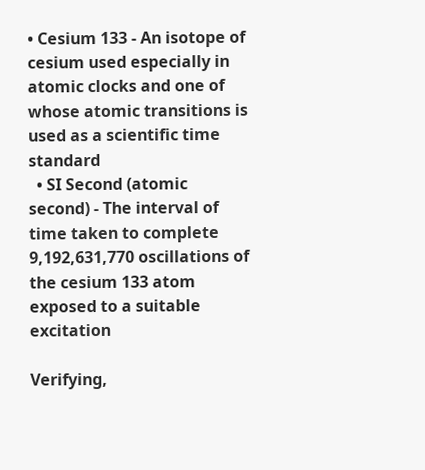• Cesium 133 - An isotope of cesium used especially in atomic clocks and one of whose atomic transitions is used as a scientific time standard
  • SI Second (atomic second) - The interval of time taken to complete 9,192,631,770 oscillations of the cesium 133 atom exposed to a suitable excitation

Verifying,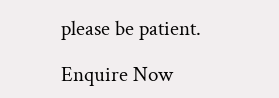please be patient.

Enquire Now